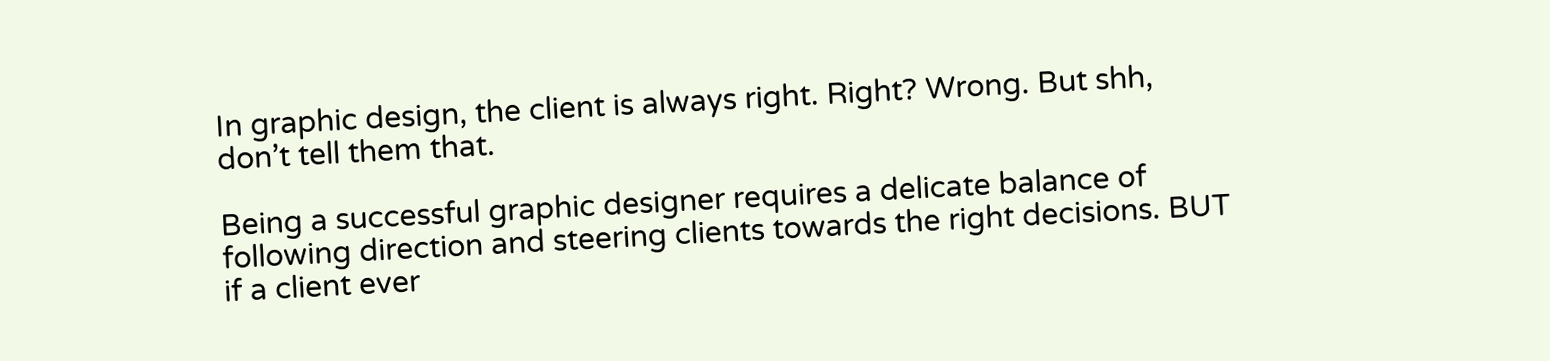In graphic design, the client is always right. Right? Wrong. But shh, don’t tell them that.

Being a successful graphic designer requires a delicate balance of following direction and steering clients towards the right decisions. BUT if a client ever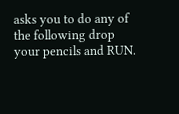asks you to do any of the following drop your pencils and RUN.